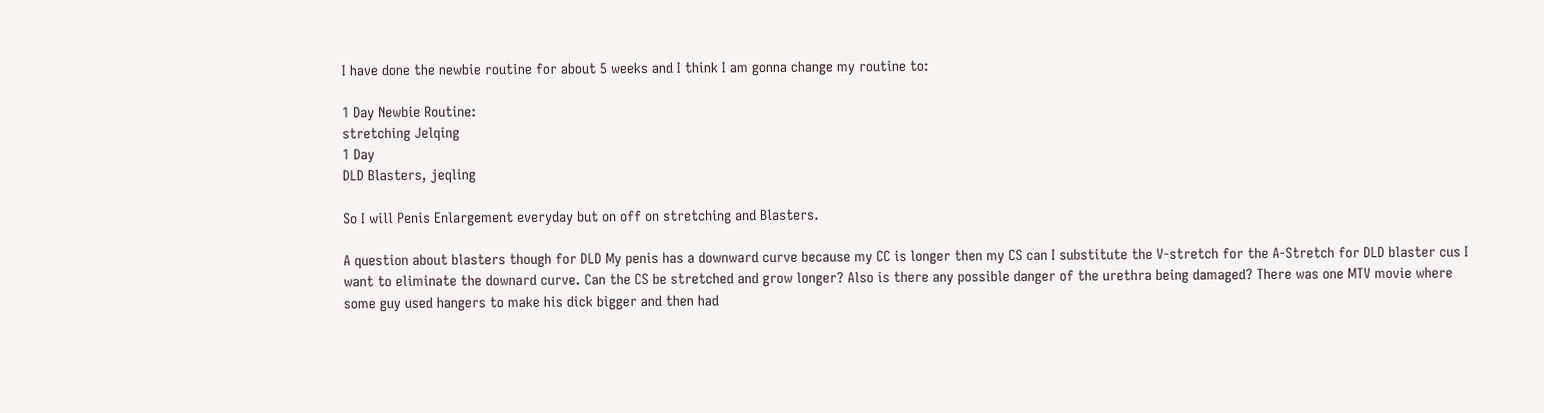I have done the newbie routine for about 5 weeks and I think I am gonna change my routine to:

1 Day Newbie Routine:
stretching Jelqing
1 Day
DLD Blasters, jeqling

So I will Penis Enlargement everyday but on off on stretching and Blasters.

A question about blasters though for DLD My penis has a downward curve because my CC is longer then my CS can I substitute the V-stretch for the A-Stretch for DLD blaster cus I want to eliminate the downard curve. Can the CS be stretched and grow longer? Also is there any possible danger of the urethra being damaged? There was one MTV movie where some guy used hangers to make his dick bigger and then had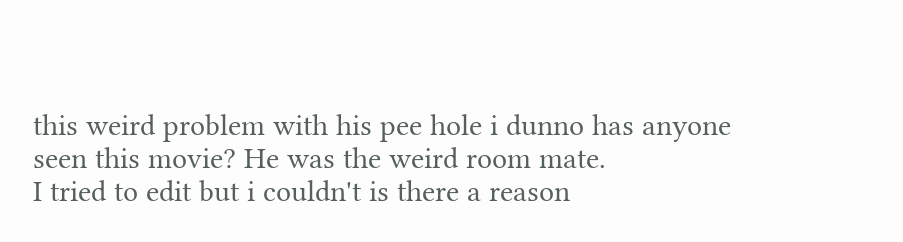this weird problem with his pee hole i dunno has anyone seen this movie? He was the weird room mate.
I tried to edit but i couldn't is there a reason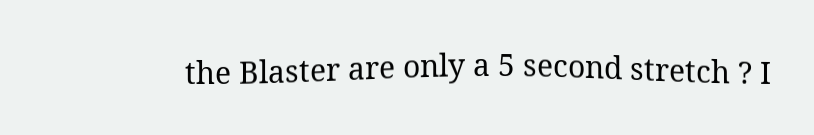the Blaster are only a 5 second stretch ? I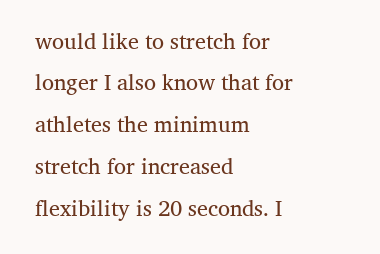would like to stretch for longer I also know that for athletes the minimum stretch for increased flexibility is 20 seconds. I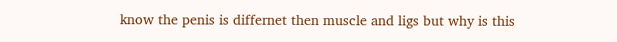know the penis is differnet then muscle and ligs but why is this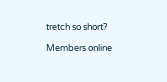tretch so short?

Members online